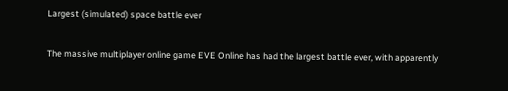Largest (simulated) space battle ever

The massive multiplayer online game EVE Online has had the largest battle ever, with apparently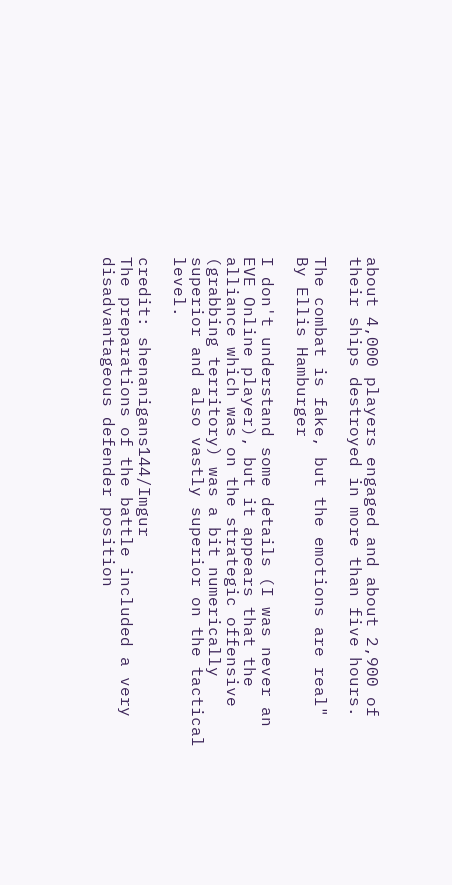about 4,000 players engaged and about 2,900 of their ships destroyed in more than five hours.

The combat is fake, but the emotions are real"
By Ellis Hamburger

I don't understand some details (I was never an EVE Online player), but it appears that the alliance which was on the strategic offensive (grabbing territory) was a bit numerically superior and also vastly superior on the tactical level.

credit: shenanigans144/Imgur
The preparations of the battle included a very disadvantageous defender position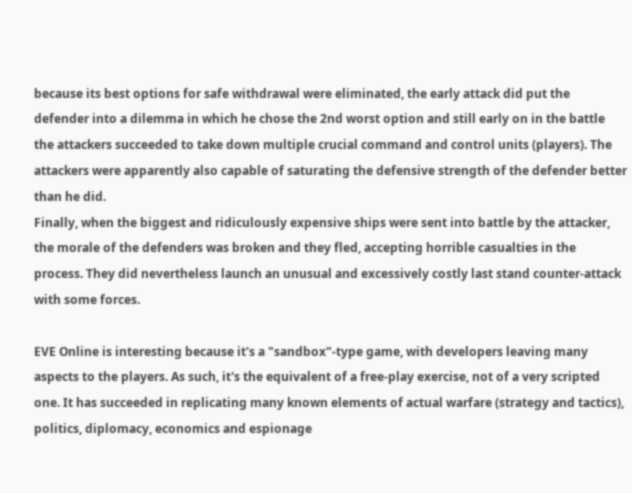because its best options for safe withdrawal were eliminated, the early attack did put the defender into a dilemma in which he chose the 2nd worst option and still early on in the battle the attackers succeeded to take down multiple crucial command and control units (players). The attackers were apparently also capable of saturating the defensive strength of the defender better than he did.
Finally, when the biggest and ridiculously expensive ships were sent into battle by the attacker, the morale of the defenders was broken and they fled, accepting horrible casualties in the process. They did nevertheless launch an unusual and excessively costly last stand counter-attack with some forces.

EVE Online is interesting because it's a "sandbox"-type game, with developers leaving many aspects to the players. As such, it's the equivalent of a free-play exercise, not of a very scripted one. It has succeeded in replicating many known elements of actual warfare (strategy and tactics), politics, diplomacy, economics and espionage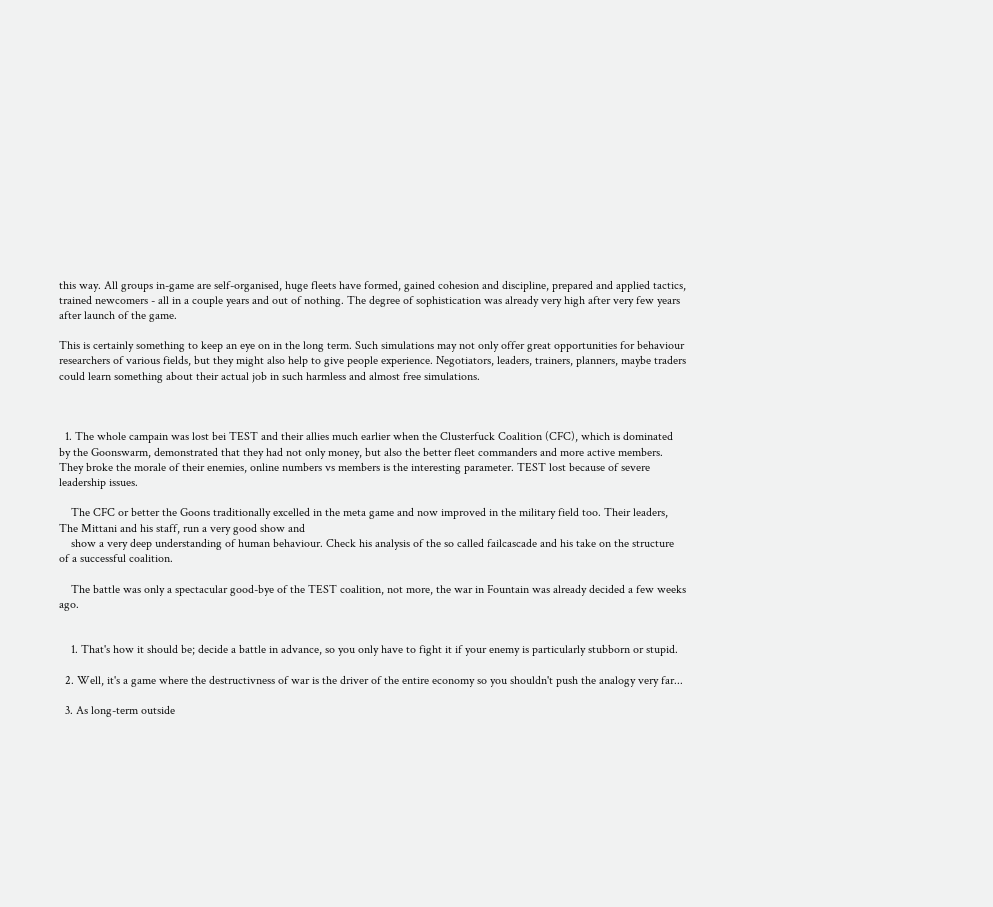this way. All groups in-game are self-organised, huge fleets have formed, gained cohesion and discipline, prepared and applied tactics, trained newcomers - all in a couple years and out of nothing. The degree of sophistication was already very high after very few years after launch of the game.

This is certainly something to keep an eye on in the long term. Such simulations may not only offer great opportunities for behaviour researchers of various fields, but they might also help to give people experience. Negotiators, leaders, trainers, planners, maybe traders could learn something about their actual job in such harmless and almost free simulations.



  1. The whole campain was lost bei TEST and their allies much earlier when the Clusterfuck Coalition (CFC), which is dominated by the Goonswarm, demonstrated that they had not only money, but also the better fleet commanders and more active members. They broke the morale of their enemies, online numbers vs members is the interesting parameter. TEST lost because of severe leadership issues.

    The CFC or better the Goons traditionally excelled in the meta game and now improved in the military field too. Their leaders, The Mittani and his staff, run a very good show and
    show a very deep understanding of human behaviour. Check his analysis of the so called failcascade and his take on the structure of a successful coalition.

    The battle was only a spectacular good-bye of the TEST coalition, not more, the war in Fountain was already decided a few weeks ago.


    1. That's how it should be; decide a battle in advance, so you only have to fight it if your enemy is particularly stubborn or stupid.

  2. Well, it's a game where the destructivness of war is the driver of the entire economy so you shouldn't push the analogy very far...

  3. As long-term outside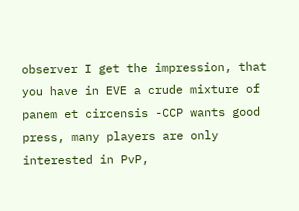observer I get the impression, that you have in EVE a crude mixture of panem et circensis -CCP wants good press, many players are only interested in PvP,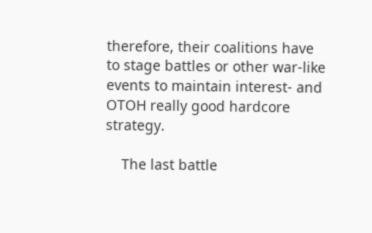therefore, their coalitions have to stage battles or other war-like events to maintain interest- and OTOH really good hardcore strategy.

    The last battle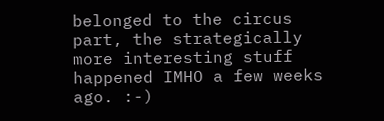belonged to the circus part, the strategically more interesting stuff happened IMHO a few weeks ago. :-)